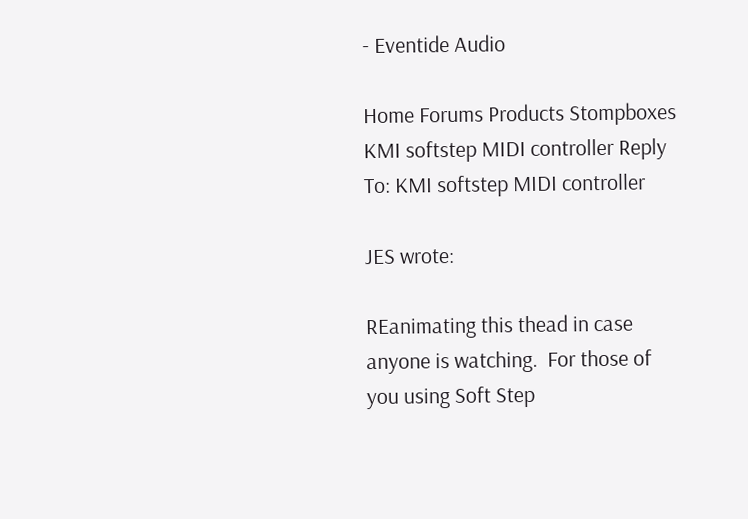- Eventide Audio

Home Forums Products Stompboxes KMI softstep MIDI controller Reply To: KMI softstep MIDI controller

JES wrote:

REanimating this thead in case anyone is watching.  For those of you using Soft Step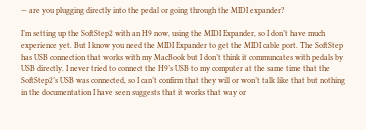— are you plugging directly into the pedal or going through the MIDI expander?

I’m setting up the SoftStep2 with an H9 now, using the MIDI Expander, so I don’t have much experience yet. But I know you need the MIDI Expander to get the MIDI cable port. The SoftStep has USB connection that works with my MacBook but I don’t think it communcates with pedals by USB directly. I never tried to connect the H9’s USB to my computer at the same time that the SoftStep2’s USB was connected, so I can’t confirm that they will or won’t talk like that but nothing in the documentation I have seen suggests that it works that way or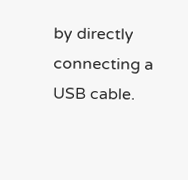by directly connecting a USB cable.